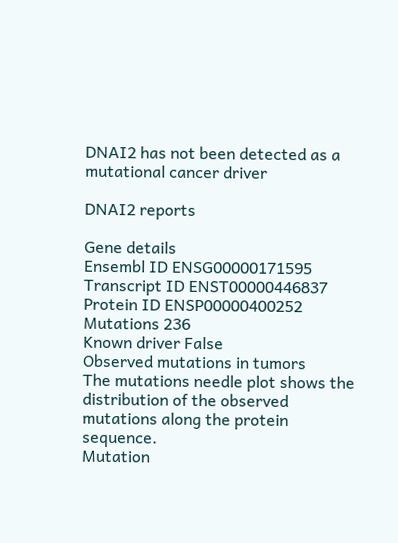DNAI2 has not been detected as a mutational cancer driver

DNAI2 reports

Gene details
Ensembl ID ENSG00000171595
Transcript ID ENST00000446837
Protein ID ENSP00000400252
Mutations 236
Known driver False
Observed mutations in tumors
The mutations needle plot shows the distribution of the observed mutations along the protein sequence.
Mutation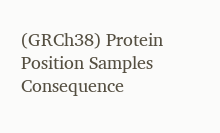(GRCh38) Protein Position Samples Consequence